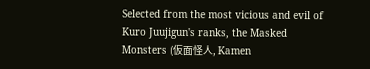Selected from the most vicious and evil of Kuro Juujigun's ranks, the Masked Monsters (仮面怪人, Kamen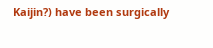Kaijin?) have been surgically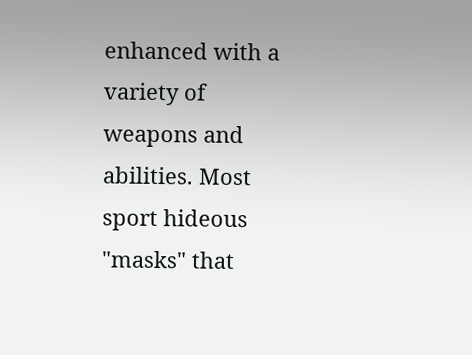enhanced with a variety of weapons and abilities. Most sport hideous "masks" that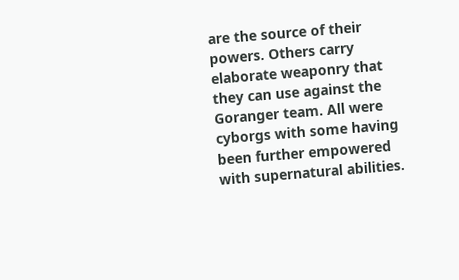are the source of their powers. Others carry elaborate weaponry that they can use against the Goranger team. All were cyborgs with some having been further empowered with supernatural abilities.